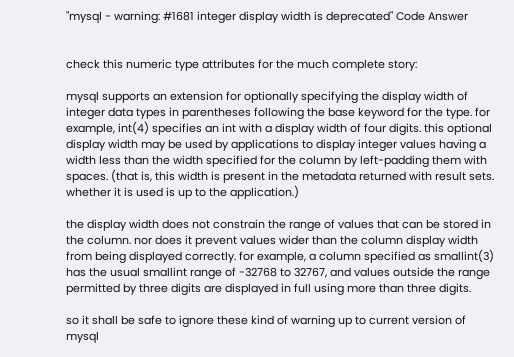"mysql - warning: #1681 integer display width is deprecated" Code Answer


check this numeric type attributes for the much complete story:

mysql supports an extension for optionally specifying the display width of integer data types in parentheses following the base keyword for the type. for example, int(4) specifies an int with a display width of four digits. this optional display width may be used by applications to display integer values having a width less than the width specified for the column by left-padding them with spaces. (that is, this width is present in the metadata returned with result sets. whether it is used is up to the application.)

the display width does not constrain the range of values that can be stored in the column. nor does it prevent values wider than the column display width from being displayed correctly. for example, a column specified as smallint(3) has the usual smallint range of -32768 to 32767, and values outside the range permitted by three digits are displayed in full using more than three digits.

so it shall be safe to ignore these kind of warning up to current version of mysql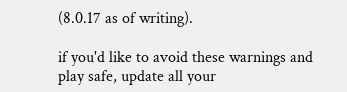(8.0.17 as of writing).

if you'd like to avoid these warnings and play safe, update all your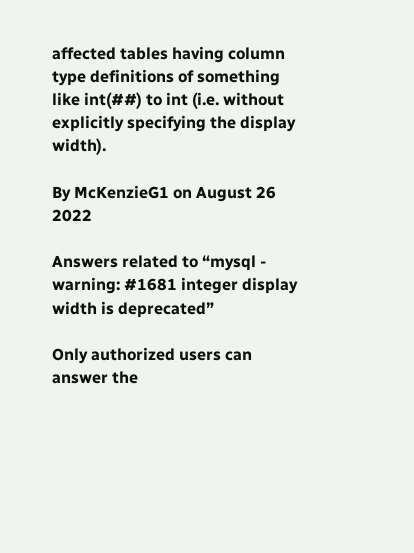affected tables having column type definitions of something like int(##) to int (i.e. without explicitly specifying the display width).

By McKenzieG1 on August 26 2022

Answers related to “mysql - warning: #1681 integer display width is deprecated”

Only authorized users can answer the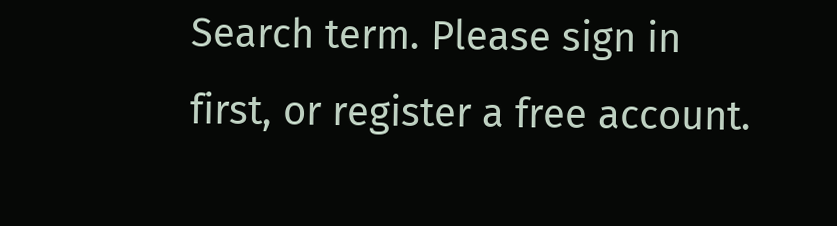Search term. Please sign in first, or register a free account.